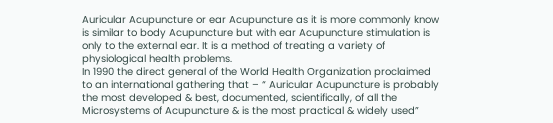Auricular Acupuncture or ear Acupuncture as it is more commonly know is similar to body Acupuncture but with ear Acupuncture stimulation is only to the external ear. It is a method of treating a variety of physiological health problems.
In 1990 the direct general of the World Health Organization proclaimed to an international gathering that – “ Auricular Acupuncture is probably the most developed & best, documented, scientifically, of all the Microsystems of Acupuncture & is the most practical & widely used”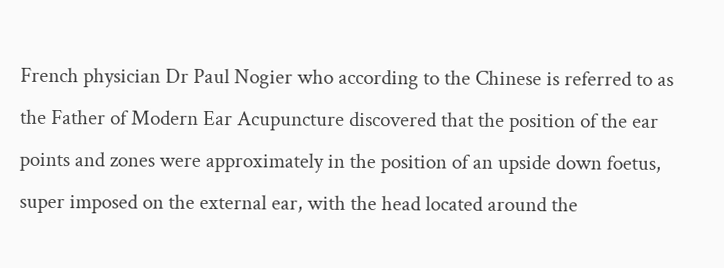French physician Dr Paul Nogier who according to the Chinese is referred to as the Father of Modern Ear Acupuncture discovered that the position of the ear points and zones were approximately in the position of an upside down foetus, super imposed on the external ear, with the head located around the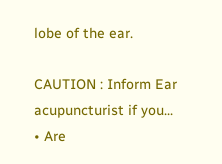lobe of the ear.

CAUTION : Inform Ear acupuncturist if you...
• Are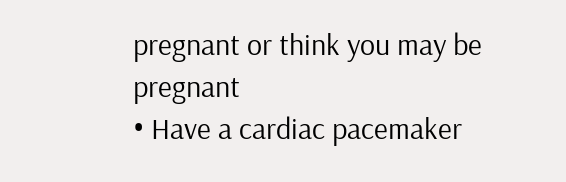pregnant or think you may be pregnant
• Have a cardiac pacemaker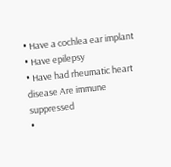• Have a cochlea ear implant
• Have epilepsy
• Have had rheumatic heart disease Are immune suppressed
•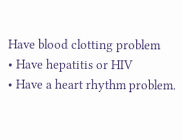Have blood clotting problem
• Have hepatitis or HIV
• Have a heart rhythm problem.